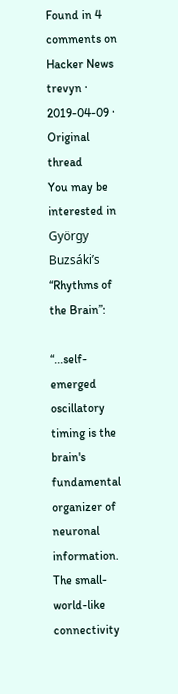Found in 4 comments on Hacker News
trevyn · 2019-04-09 · Original thread
You may be interested in György Buzsáki’s “Rhythms of the Brain”:

“...self-emerged oscillatory timing is the brain's fundamental organizer of neuronal information. The small-world-like connectivity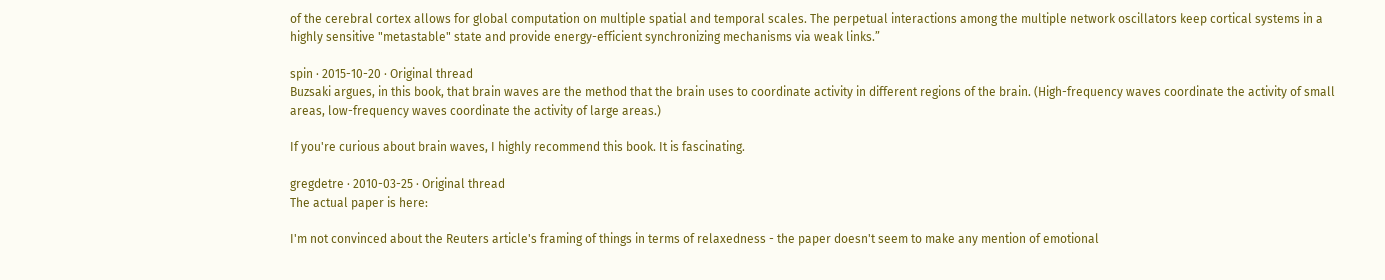of the cerebral cortex allows for global computation on multiple spatial and temporal scales. The perpetual interactions among the multiple network oscillators keep cortical systems in a highly sensitive "metastable" state and provide energy-efficient synchronizing mechanisms via weak links.”

spin · 2015-10-20 · Original thread
Buzsaki argues, in this book, that brain waves are the method that the brain uses to coordinate activity in different regions of the brain. (High-frequency waves coordinate the activity of small areas, low-frequency waves coordinate the activity of large areas.)

If you're curious about brain waves, I highly recommend this book. It is fascinating.

gregdetre · 2010-03-25 · Original thread
The actual paper is here:

I'm not convinced about the Reuters article's framing of things in terms of relaxedness - the paper doesn't seem to make any mention of emotional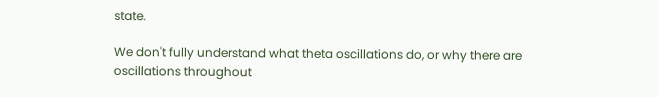state.

We don't fully understand what theta oscillations do, or why there are oscillations throughout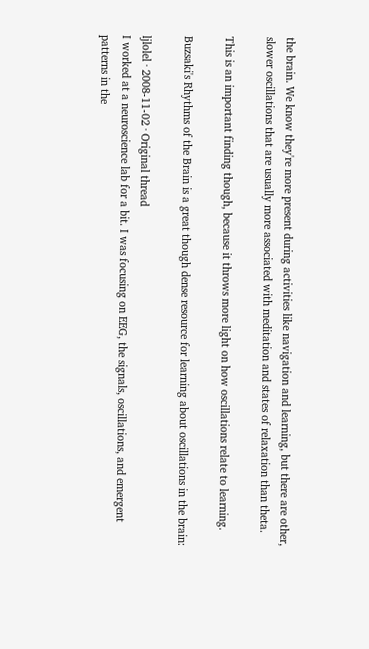the brain. We know they're more present during activities like navigation and learning, but there are other, slower oscillations that are usually more associated with meditation and states of relaxation than theta.

This is an important finding though, because it throws more light on how oscillations relate to learning.

Buzsaki's Rhythms of the Brain is a great though dense resource for learning about oscillations in the brain:

ljlolel · 2008-11-02 · Original thread
I worked at a neuroscience lab for a bit. I was focusing on EEG, the signals, oscillations, and emergent patterns in the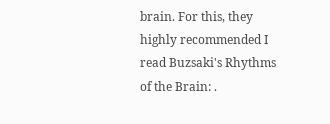brain. For this, they highly recommended I read Buzsaki's Rhythms of the Brain: .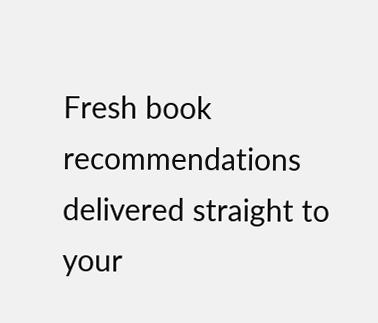Fresh book recommendations delivered straight to your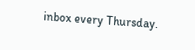inbox every Thursday.